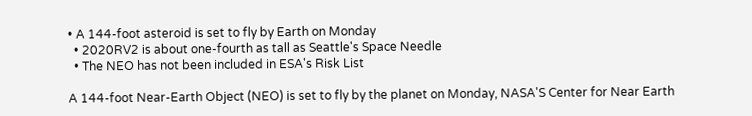• A 144-foot asteroid is set to fly by Earth on Monday
  • 2020RV2 is about one-fourth as tall as Seattle's Space Needle
  • The NEO has not been included in ESA's Risk List

A 144-foot Near-Earth Object (NEO) is set to fly by the planet on Monday, NASA'S Center for Near Earth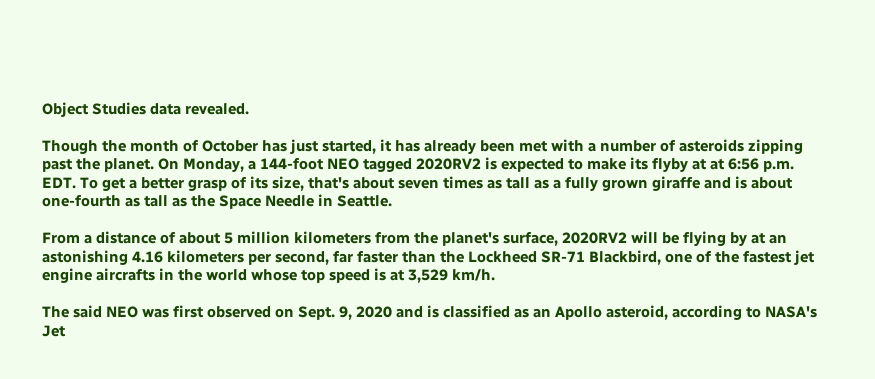Object Studies data revealed.

Though the month of October has just started, it has already been met with a number of asteroids zipping past the planet. On Monday, a 144-foot NEO tagged 2020RV2 is expected to make its flyby at at 6:56 p.m. EDT. To get a better grasp of its size, that's about seven times as tall as a fully grown giraffe and is about one-fourth as tall as the Space Needle in Seattle.

From a distance of about 5 million kilometers from the planet's surface, 2020RV2 will be flying by at an astonishing 4.16 kilometers per second, far faster than the Lockheed SR-71 Blackbird, one of the fastest jet engine aircrafts in the world whose top speed is at 3,529 km/h.

The said NEO was first observed on Sept. 9, 2020 and is classified as an Apollo asteroid, according to NASA's Jet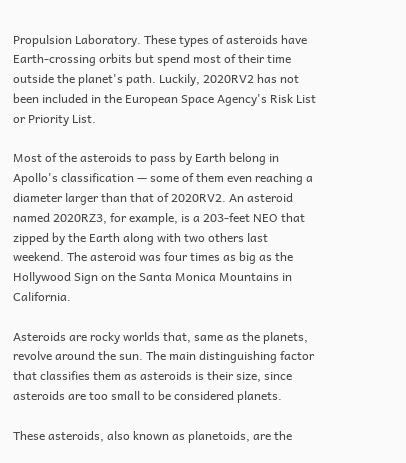Propulsion Laboratory. These types of asteroids have Earth-crossing orbits but spend most of their time outside the planet's path. Luckily, 2020RV2 has not been included in the European Space Agency's Risk List or Priority List.

Most of the asteroids to pass by Earth belong in Apollo's classification — some of them even reaching a diameter larger than that of 2020RV2. An asteroid named 2020RZ3, for example, is a 203-feet NEO that zipped by the Earth along with two others last weekend. The asteroid was four times as big as the Hollywood Sign on the Santa Monica Mountains in California.

Asteroids are rocky worlds that, same as the planets, revolve around the sun. The main distinguishing factor that classifies them as asteroids is their size, since asteroids are too small to be considered planets.

These asteroids, also known as planetoids, are the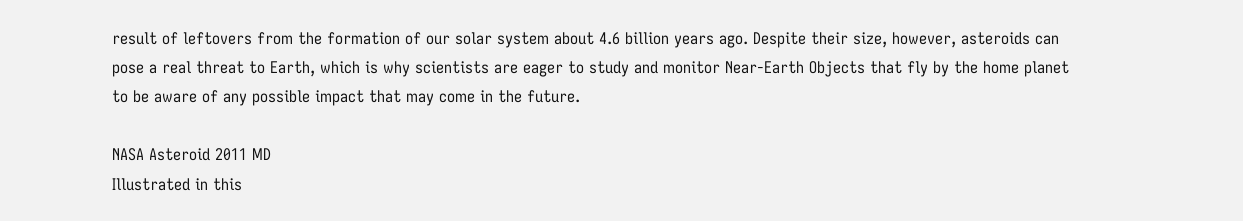result of leftovers from the formation of our solar system about 4.6 billion years ago. Despite their size, however, asteroids can pose a real threat to Earth, which is why scientists are eager to study and monitor Near-Earth Objects that fly by the home planet to be aware of any possible impact that may come in the future.

NASA Asteroid 2011 MD
Illustrated in this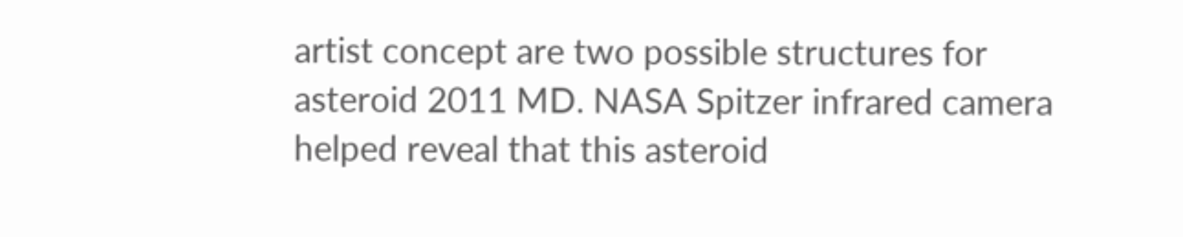artist concept are two possible structures for asteroid 2011 MD. NASA Spitzer infrared camera helped reveal that this asteroid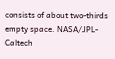consists of about two-thirds empty space. NASA/JPL-Caltech